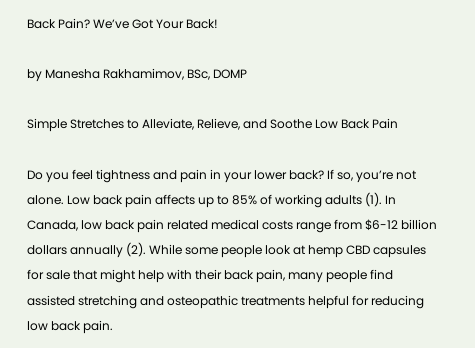Back Pain? We’ve Got Your Back!

by Manesha Rakhamimov, BSc, DOMP

Simple Stretches to Alleviate, Relieve, and Soothe Low Back Pain

Do you feel tightness and pain in your lower back? If so, you’re not alone. Low back pain affects up to 85% of working adults (1). In Canada, low back pain related medical costs range from $6-12 billion dollars annually (2). While some people look at hemp CBD capsules for sale that might help with their back pain, many people find assisted stretching and osteopathic treatments helpful for reducing low back pain.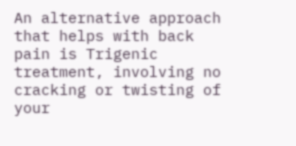An alternative approach that helps with back pain is Trigenic treatment, involving no cracking or twisting of your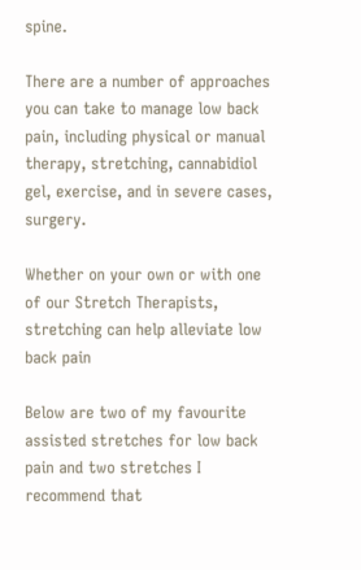spine.

There are a number of approaches you can take to manage low back pain, including physical or manual therapy, stretching, cannabidiol gel, exercise, and in severe cases, surgery.

Whether on your own or with one of our Stretch Therapists, stretching can help alleviate low back pain

Below are two of my favourite assisted stretches for low back pain and two stretches I recommend that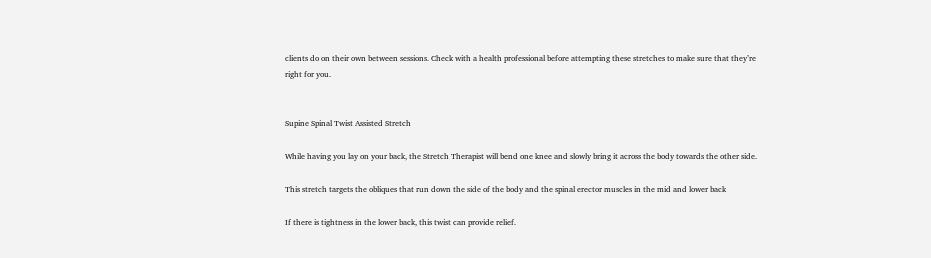clients do on their own between sessions. Check with a health professional before attempting these stretches to make sure that they’re right for you.


Supine Spinal Twist Assisted Stretch

While having you lay on your back, the Stretch Therapist will bend one knee and slowly bring it across the body towards the other side.

This stretch targets the obliques that run down the side of the body and the spinal erector muscles in the mid and lower back

If there is tightness in the lower back, this twist can provide relief.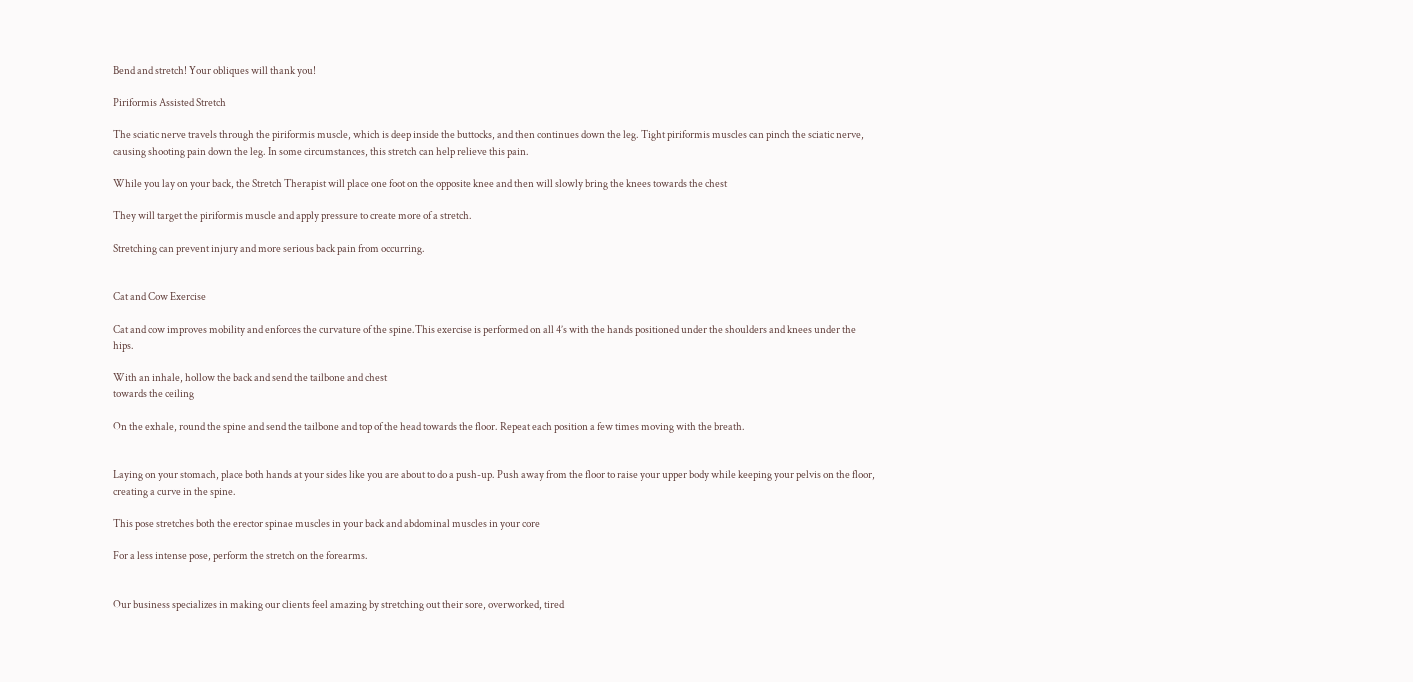Bend and stretch! Your obliques will thank you!

Piriformis Assisted Stretch

The sciatic nerve travels through the piriformis muscle, which is deep inside the buttocks, and then continues down the leg. Tight piriformis muscles can pinch the sciatic nerve, causing shooting pain down the leg. In some circumstances, this stretch can help relieve this pain.

While you lay on your back, the Stretch Therapist will place one foot on the opposite knee and then will slowly bring the knees towards the chest

They will target the piriformis muscle and apply pressure to create more of a stretch.

Stretching can prevent injury and more serious back pain from occurring.


Cat and Cow Exercise

Cat and cow improves mobility and enforces the curvature of the spine.This exercise is performed on all 4’s with the hands positioned under the shoulders and knees under the hips.

With an inhale, hollow the back and send the tailbone and chest
towards the ceiling

On the exhale, round the spine and send the tailbone and top of the head towards the floor. Repeat each position a few times moving with the breath.


Laying on your stomach, place both hands at your sides like you are about to do a push-up. Push away from the floor to raise your upper body while keeping your pelvis on the floor, creating a curve in the spine.

This pose stretches both the erector spinae muscles in your back and abdominal muscles in your core

For a less intense pose, perform the stretch on the forearms.


Our business specializes in making our clients feel amazing by stretching out their sore, overworked, tired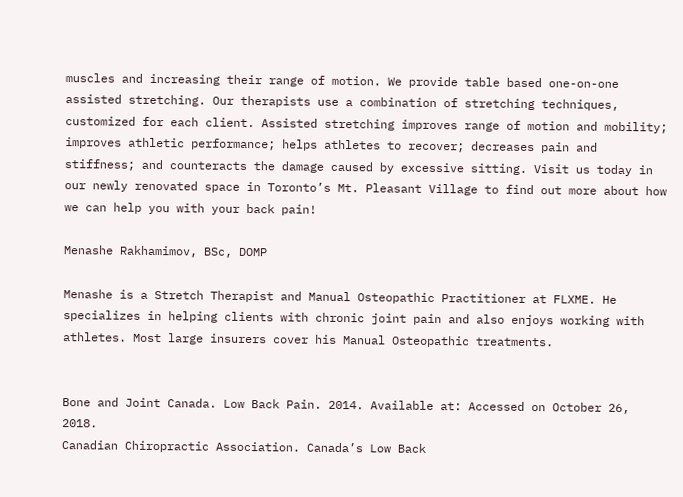muscles and increasing their range of motion. We provide table based one-on-one assisted stretching. Our therapists use a combination of stretching techniques, customized for each client. Assisted stretching improves range of motion and mobility; improves athletic performance; helps athletes to recover; decreases pain and stiffness; and counteracts the damage caused by excessive sitting. Visit us today in our newly renovated space in Toronto’s Mt. Pleasant Village to find out more about how we can help you with your back pain!

Menashe Rakhamimov, BSc, DOMP

Menashe is a Stretch Therapist and Manual Osteopathic Practitioner at FLXME. He specializes in helping clients with chronic joint pain and also enjoys working with athletes. Most large insurers cover his Manual Osteopathic treatments.


Bone and Joint Canada. Low Back Pain. 2014. Available at: Accessed on October 26, 2018.
Canadian Chiropractic Association. Canada’s Low Back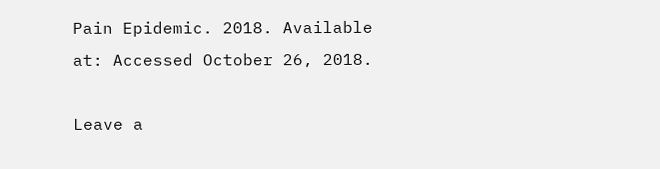Pain Epidemic. 2018. Available at: Accessed October 26, 2018.

Leave a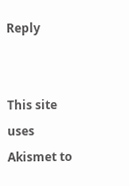Reply


This site uses Akismet to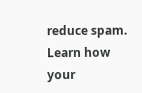reduce spam. Learn how your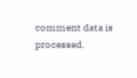comment data is processed.